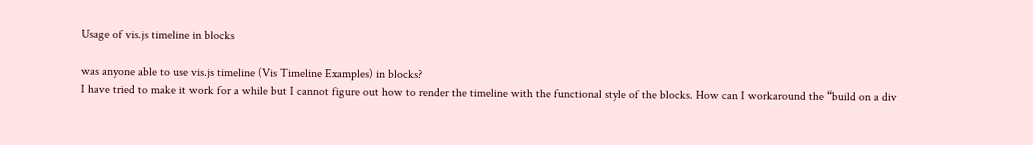Usage of vis.js timeline in blocks

was anyone able to use vis.js timeline (Vis Timeline Examples) in blocks?
I have tried to make it work for a while but I cannot figure out how to render the timeline with the functional style of the blocks. How can I workaround the “build on a div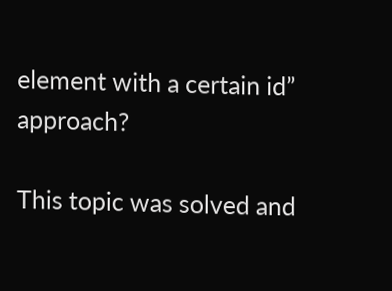element with a certain id” approach?

This topic was solved and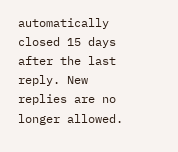automatically closed 15 days after the last reply. New replies are no longer allowed.